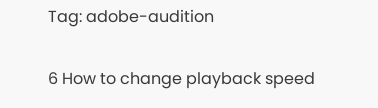Tag: adobe-audition

6 How to change playback speed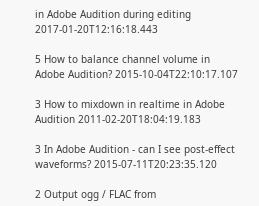in Adobe Audition during editing 2017-01-20T12:16:18.443

5 How to balance channel volume in Adobe Audition? 2015-10-04T22:10:17.107

3 How to mixdown in realtime in Adobe Audition 2011-02-20T18:04:19.183

3 In Adobe Audition - can I see post-effect waveforms? 2015-07-11T20:23:35.120

2 Output ogg / FLAC from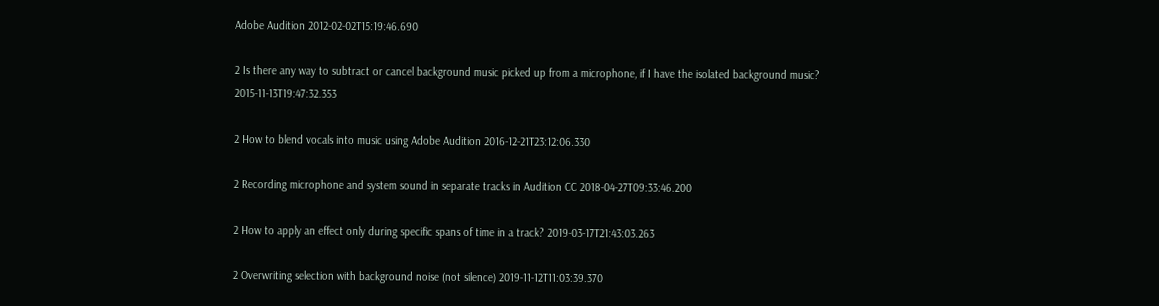Adobe Audition 2012-02-02T15:19:46.690

2 Is there any way to subtract or cancel background music picked up from a microphone, if I have the isolated background music? 2015-11-13T19:47:32.353

2 How to blend vocals into music using Adobe Audition 2016-12-21T23:12:06.330

2 Recording microphone and system sound in separate tracks in Audition CC 2018-04-27T09:33:46.200

2 How to apply an effect only during specific spans of time in a track? 2019-03-17T21:43:03.263

2 Overwriting selection with background noise (not silence) 2019-11-12T11:03:39.370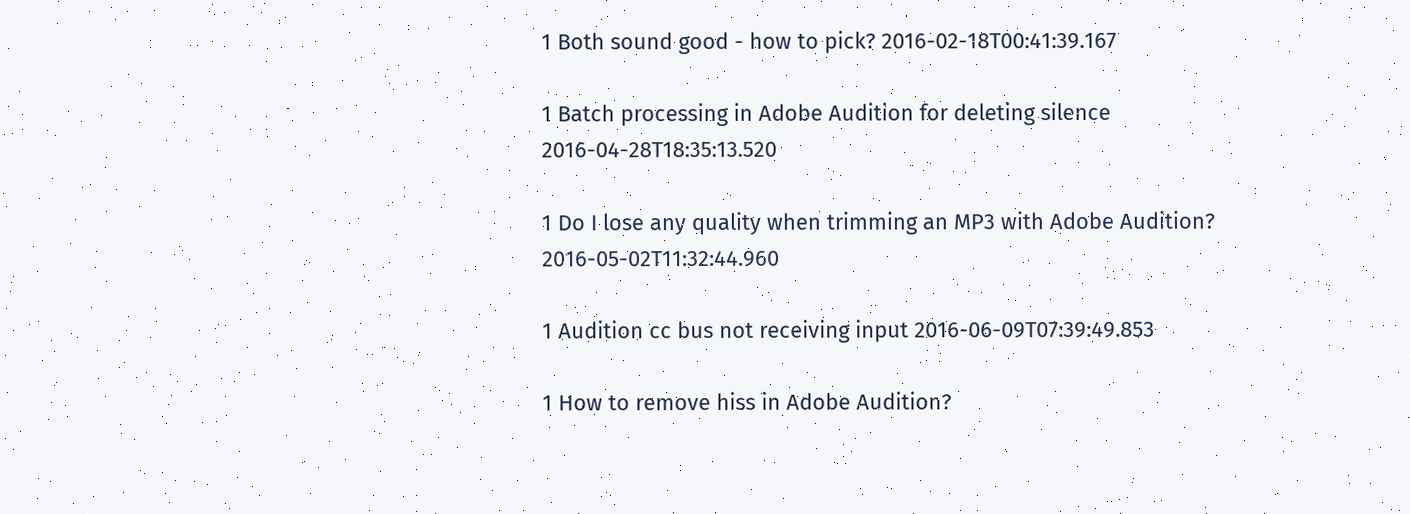1 Both sound good - how to pick? 2016-02-18T00:41:39.167

1 Batch processing in Adobe Audition for deleting silence 2016-04-28T18:35:13.520

1 Do I lose any quality when trimming an MP3 with Adobe Audition? 2016-05-02T11:32:44.960

1 Audition cc bus not receiving input 2016-06-09T07:39:49.853

1 How to remove hiss in Adobe Audition?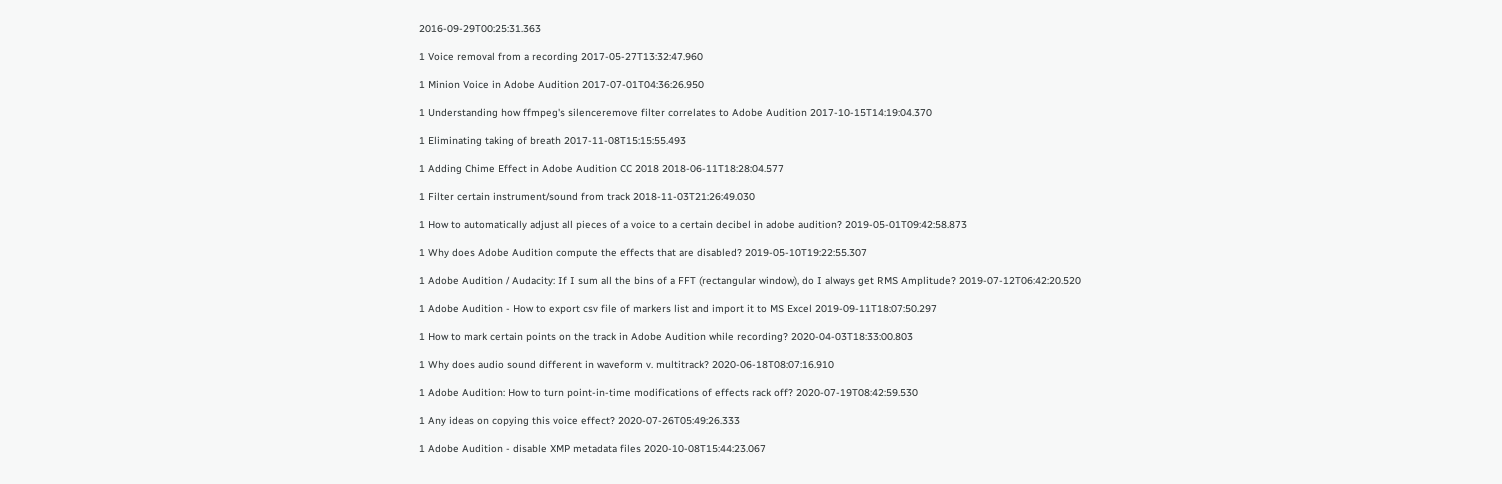2016-09-29T00:25:31.363

1 Voice removal from a recording 2017-05-27T13:32:47.960

1 Minion Voice in Adobe Audition 2017-07-01T04:36:26.950

1 Understanding how ffmpeg's silenceremove filter correlates to Adobe Audition 2017-10-15T14:19:04.370

1 Eliminating taking of breath 2017-11-08T15:15:55.493

1 Adding Chime Effect in Adobe Audition CC 2018 2018-06-11T18:28:04.577

1 Filter certain instrument/sound from track 2018-11-03T21:26:49.030

1 How to automatically adjust all pieces of a voice to a certain decibel in adobe audition? 2019-05-01T09:42:58.873

1 Why does Adobe Audition compute the effects that are disabled? 2019-05-10T19:22:55.307

1 Adobe Audition / Audacity: If I sum all the bins of a FFT (rectangular window), do I always get RMS Amplitude? 2019-07-12T06:42:20.520

1 Adobe Audition - How to export csv file of markers list and import it to MS Excel 2019-09-11T18:07:50.297

1 How to mark certain points on the track in Adobe Audition while recording? 2020-04-03T18:33:00.803

1 Why does audio sound different in waveform v. multitrack? 2020-06-18T08:07:16.910

1 Adobe Audition: How to turn point-in-time modifications of effects rack off? 2020-07-19T08:42:59.530

1 Any ideas on copying this voice effect? 2020-07-26T05:49:26.333

1 Adobe Audition - disable XMP metadata files 2020-10-08T15:44:23.067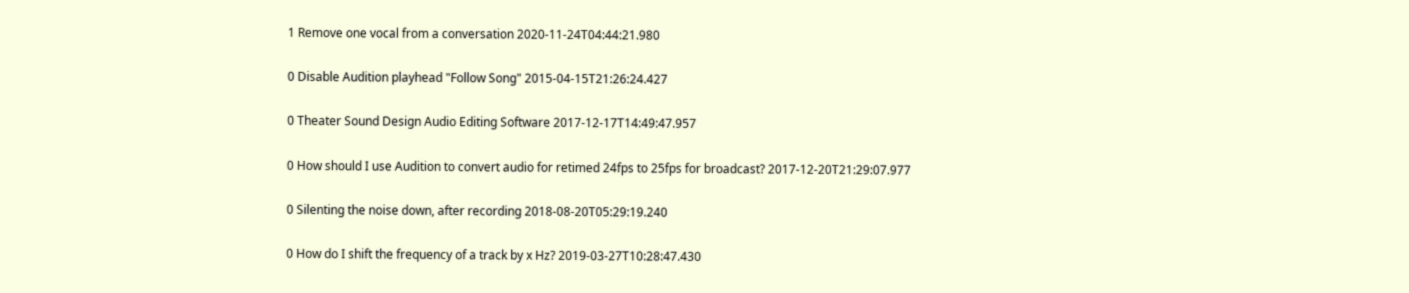1 Remove one vocal from a conversation 2020-11-24T04:44:21.980

0 Disable Audition playhead "Follow Song" 2015-04-15T21:26:24.427

0 Theater Sound Design Audio Editing Software 2017-12-17T14:49:47.957

0 How should I use Audition to convert audio for retimed 24fps to 25fps for broadcast? 2017-12-20T21:29:07.977

0 Silenting the noise down, after recording 2018-08-20T05:29:19.240

0 How do I shift the frequency of a track by x Hz? 2019-03-27T10:28:47.430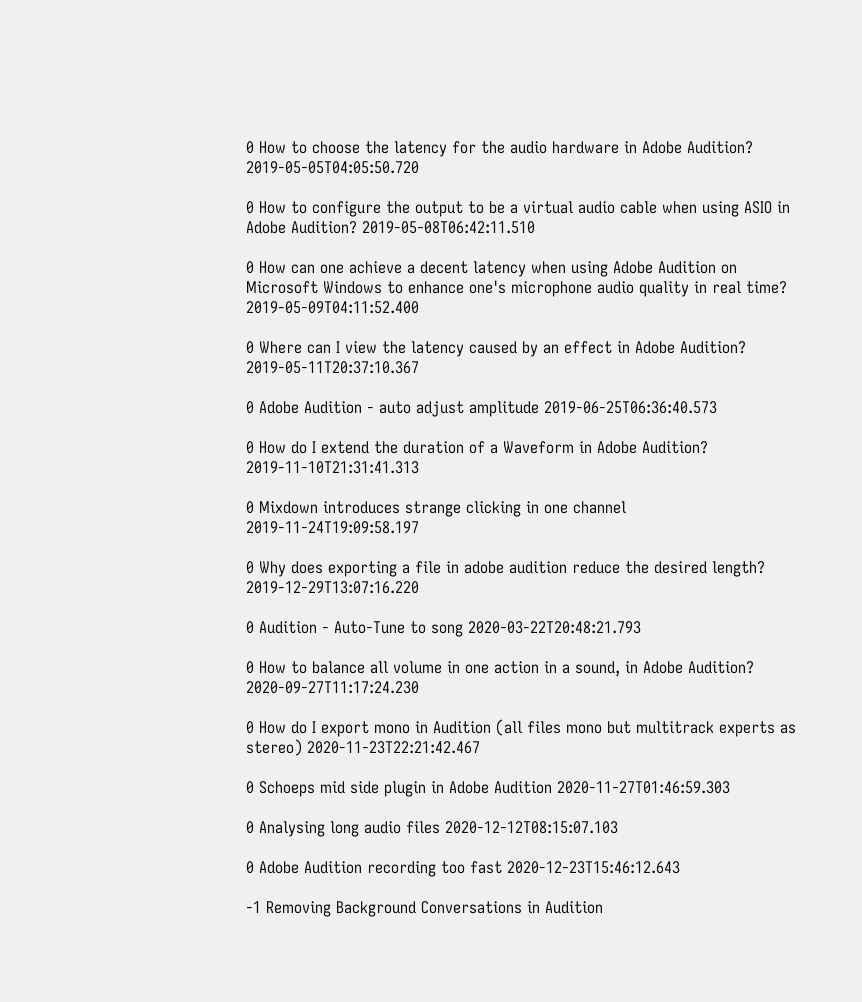0 How to choose the latency for the audio hardware in Adobe Audition? 2019-05-05T04:05:50.720

0 How to configure the output to be a virtual audio cable when using ASIO in Adobe Audition? 2019-05-08T06:42:11.510

0 How can one achieve a decent latency when using Adobe Audition on Microsoft Windows to enhance one's microphone audio quality in real time? 2019-05-09T04:11:52.400

0 Where can I view the latency caused by an effect in Adobe Audition? 2019-05-11T20:37:10.367

0 Adobe Audition - auto adjust amplitude 2019-06-25T06:36:40.573

0 How do I extend the duration of a Waveform in Adobe Audition? 2019-11-10T21:31:41.313

0 Mixdown introduces strange clicking in one channel 2019-11-24T19:09:58.197

0 Why does exporting a file in adobe audition reduce the desired length? 2019-12-29T13:07:16.220

0 Audition - Auto-Tune to song 2020-03-22T20:48:21.793

0 How to balance all volume in one action in a sound, in Adobe Audition? 2020-09-27T11:17:24.230

0 How do I export mono in Audition (all files mono but multitrack experts as stereo) 2020-11-23T22:21:42.467

0 Schoeps mid side plugin in Adobe Audition 2020-11-27T01:46:59.303

0 Analysing long audio files 2020-12-12T08:15:07.103

0 Adobe Audition recording too fast 2020-12-23T15:46:12.643

-1 Removing Background Conversations in Audition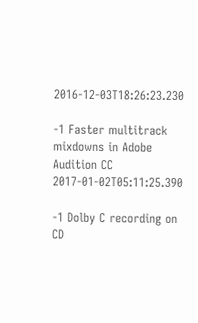2016-12-03T18:26:23.230

-1 Faster multitrack mixdowns in Adobe Audition CC 2017-01-02T05:11:25.390

-1 Dolby C recording on CD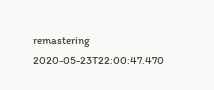remastering 2020-05-23T22:00:47.470